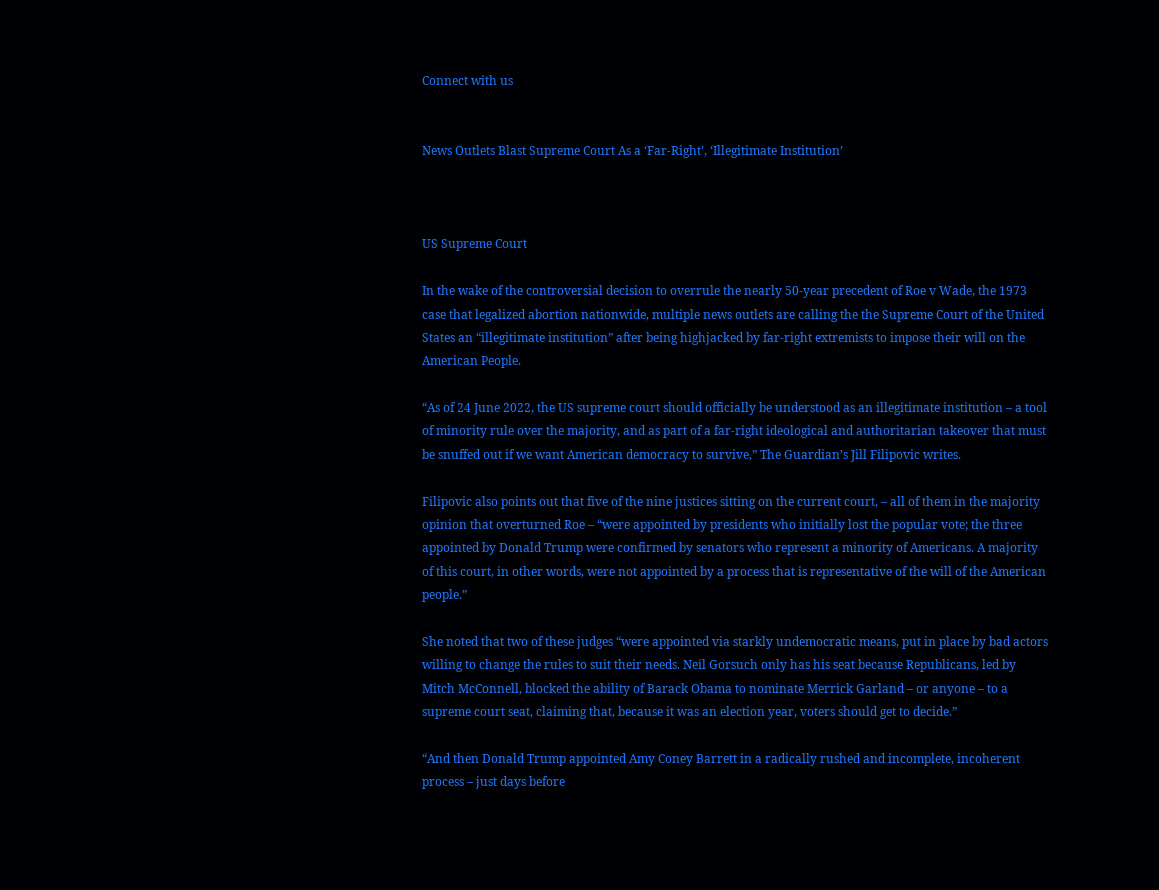Connect with us


News Outlets Blast Supreme Court As a ‘Far-Right’, ‘Illegitimate Institution’



US Supreme Court

In the wake of the controversial decision to overrule the nearly 50-year precedent of Roe v Wade, the 1973 case that legalized abortion nationwide, multiple news outlets are calling the the Supreme Court of the United States an “illegitimate institution” after being highjacked by far-right extremists to impose their will on the American People.

“As of 24 June 2022, the US supreme court should officially be understood as an illegitimate institution – a tool of minority rule over the majority, and as part of a far-right ideological and authoritarian takeover that must be snuffed out if we want American democracy to survive,” The Guardian’s Jill Filipovic writes.

Filipovic also points out that five of the nine justices sitting on the current court, – all of them in the majority opinion that overturned Roe – “were appointed by presidents who initially lost the popular vote; the three appointed by Donald Trump were confirmed by senators who represent a minority of Americans. A majority of this court, in other words, were not appointed by a process that is representative of the will of the American people.”

She noted that two of these judges “were appointed via starkly undemocratic means, put in place by bad actors willing to change the rules to suit their needs. Neil Gorsuch only has his seat because Republicans, led by Mitch McConnell, blocked the ability of Barack Obama to nominate Merrick Garland – or anyone – to a supreme court seat, claiming that, because it was an election year, voters should get to decide.”

“And then Donald Trump appointed Amy Coney Barrett in a radically rushed and incomplete, incoherent process – just days before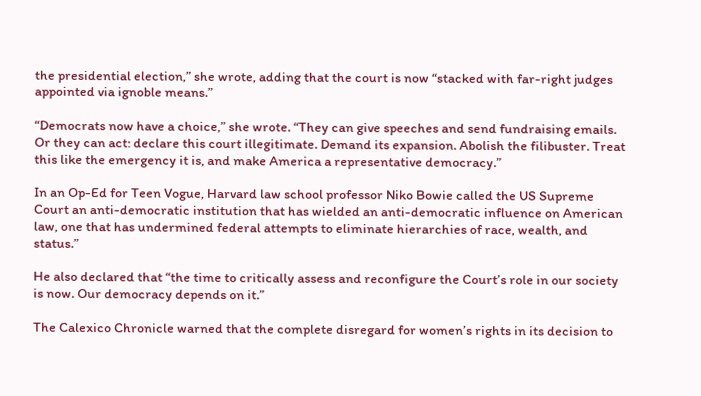the presidential election,” she wrote, adding that the court is now “stacked with far-right judges appointed via ignoble means.”

“Democrats now have a choice,” she wrote. “They can give speeches and send fundraising emails. Or they can act: declare this court illegitimate. Demand its expansion. Abolish the filibuster. Treat this like the emergency it is, and make America a representative democracy.”

In an Op-Ed for Teen Vogue, Harvard law school professor Niko Bowie called the US Supreme Court an anti-democratic institution that has wielded an anti-democratic influence on American law, one that has undermined federal attempts to eliminate hierarchies of race, wealth, and status.”

He also declared that “the time to critically assess and reconfigure the Court’s role in our society is now. Our democracy depends on it.”

The Calexico Chronicle warned that the complete disregard for women’s rights in its decision to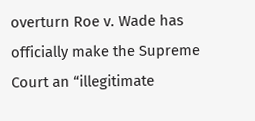overturn Roe v. Wade has officially make the Supreme Court an “illegitimate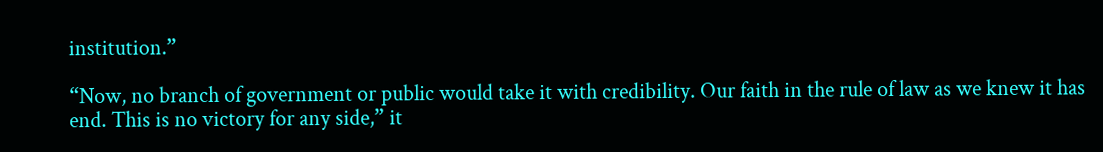institution.”

“Now, no branch of government or public would take it with credibility. Our faith in the rule of law as we knew it has end. This is no victory for any side,” it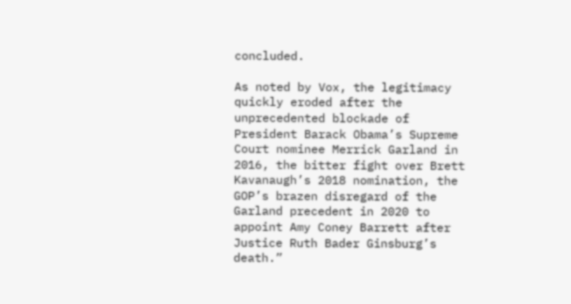concluded.

As noted by Vox, the legitimacy quickly eroded after the unprecedented blockade of President Barack Obama’s Supreme Court nominee Merrick Garland in 2016, the bitter fight over Brett Kavanaugh’s 2018 nomination, the GOP’s brazen disregard of the Garland precedent in 2020 to appoint Amy Coney Barrett after Justice Ruth Bader Ginsburg’s death.”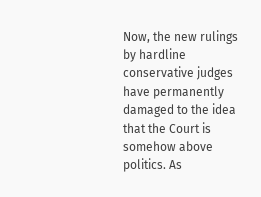Now, the new rulings by hardline conservative judges have permanently damaged to the idea that the Court is somehow above politics. As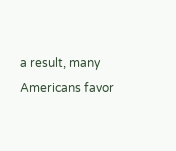a result, many Americans favor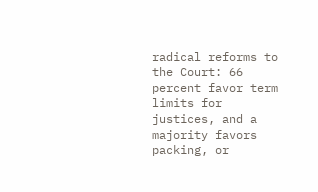radical reforms to the Court: 66 percent favor term limits for justices, and a majority favors packing, or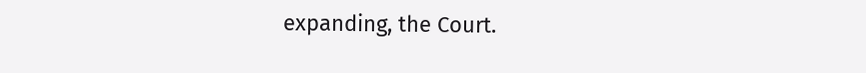expanding, the Court.